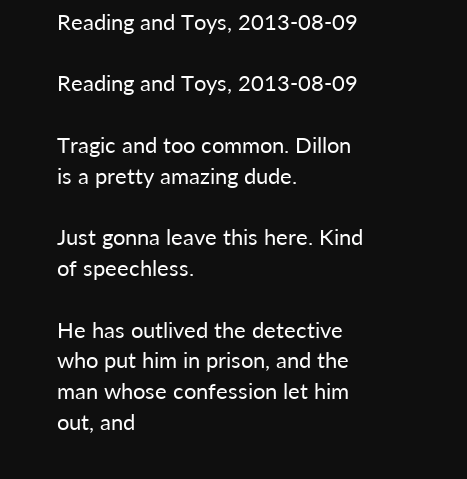Reading and Toys, 2013-08-09

Reading and Toys, 2013-08-09

Tragic and too common. Dillon is a pretty amazing dude.

Just gonna leave this here. Kind of speechless.

He has outlived the detective who put him in prison, and the man whose confession let him out, and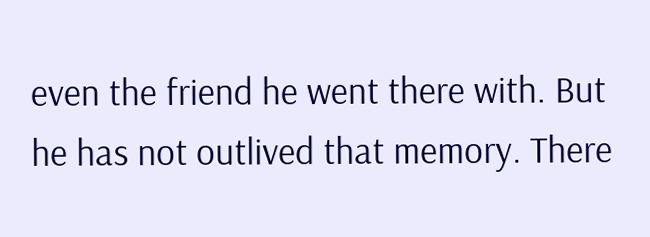even the friend he went there with. But he has not outlived that memory. There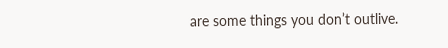are some things you don’t outlive.